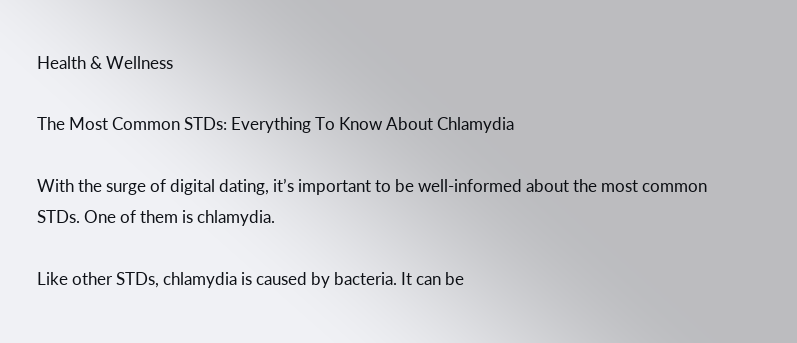Health & Wellness

The Most Common STDs: Everything To Know About Chlamydia

With the surge of digital dating, it’s important to be well-informed about the most common STDs. One of them is chlamydia.

Like other STDs, chlamydia is caused by bacteria. It can be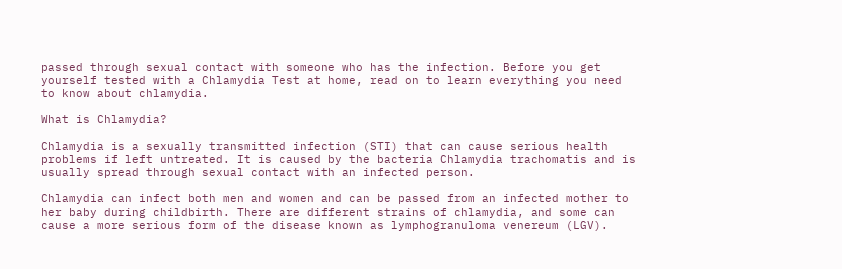passed through sexual contact with someone who has the infection. Before you get yourself tested with a Chlamydia Test at home, read on to learn everything you need to know about chlamydia.

What is Chlamydia?

Chlamydia is a sexually transmitted infection (STI) that can cause serious health problems if left untreated. It is caused by the bacteria Chlamydia trachomatis and is usually spread through sexual contact with an infected person.

Chlamydia can infect both men and women and can be passed from an infected mother to her baby during childbirth. There are different strains of chlamydia, and some can cause a more serious form of the disease known as lymphogranuloma venereum (LGV).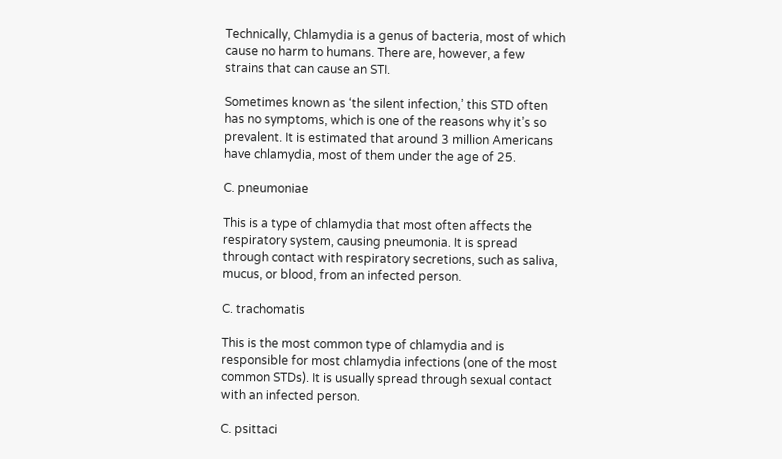Technically, Chlamydia is a genus of bacteria, most of which cause no harm to humans. There are, however, a few strains that can cause an STI.

Sometimes known as ‘the silent infection,’ this STD often has no symptoms, which is one of the reasons why it’s so prevalent. It is estimated that around 3 million Americans have chlamydia, most of them under the age of 25.

C. pneumoniae

This is a type of chlamydia that most often affects the respiratory system, causing pneumonia. It is spread through contact with respiratory secretions, such as saliva, mucus, or blood, from an infected person.

C. trachomatis

This is the most common type of chlamydia and is responsible for most chlamydia infections (one of the most common STDs). It is usually spread through sexual contact with an infected person.

C. psittaci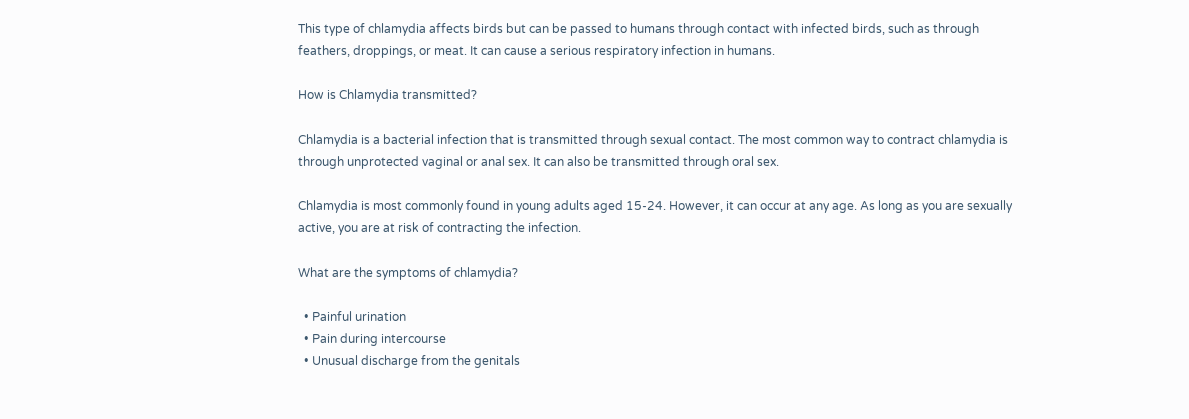This type of chlamydia affects birds but can be passed to humans through contact with infected birds, such as through feathers, droppings, or meat. It can cause a serious respiratory infection in humans.

How is Chlamydia transmitted?

Chlamydia is a bacterial infection that is transmitted through sexual contact. The most common way to contract chlamydia is through unprotected vaginal or anal sex. It can also be transmitted through oral sex.

Chlamydia is most commonly found in young adults aged 15-24. However, it can occur at any age. As long as you are sexually active, you are at risk of contracting the infection.

What are the symptoms of chlamydia?

  • Painful urination
  • Pain during intercourse
  • Unusual discharge from the genitals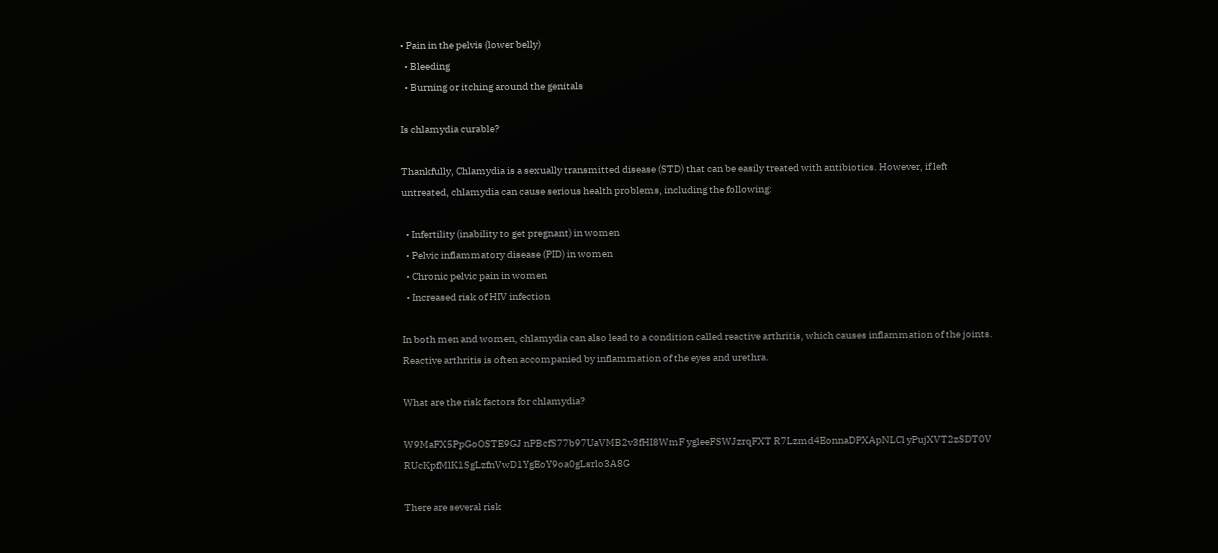• Pain in the pelvis (lower belly)
  • Bleeding
  • Burning or itching around the genitals

Is chlamydia curable?

Thankfully, Chlamydia is a sexually transmitted disease (STD) that can be easily treated with antibiotics. However, if left untreated, chlamydia can cause serious health problems, including the following:

  • Infertility (inability to get pregnant) in women
  • Pelvic inflammatory disease (PID) in women
  • Chronic pelvic pain in women
  • Increased risk of HIV infection

In both men and women, chlamydia can also lead to a condition called reactive arthritis, which causes inflammation of the joints. Reactive arthritis is often accompanied by inflammation of the eyes and urethra.

What are the risk factors for chlamydia?

W9MaFX5PpGoOSTE9GJ nPBcfS77b97UaVMB2v3fHI8WmF ygleeFSWJzrqFXT R7Lzmd4EonnaDPXApNLCl yPujXVT2zSDT0V RUcKpfMlK1SgLzfnVwD1YgEoY9oa0gLsrlo3A8G

There are several risk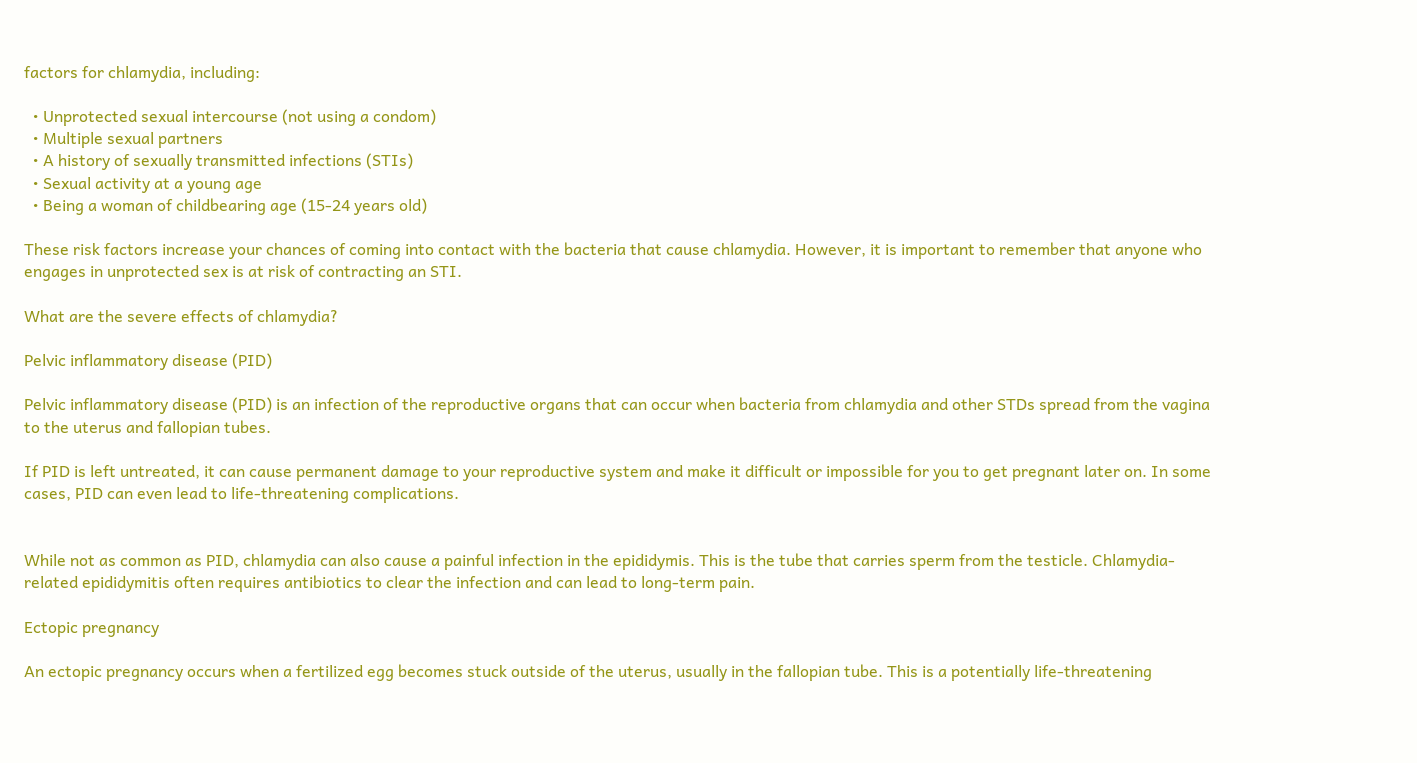factors for chlamydia, including:

  • Unprotected sexual intercourse (not using a condom)
  • Multiple sexual partners
  • A history of sexually transmitted infections (STIs)
  • Sexual activity at a young age
  • Being a woman of childbearing age (15-24 years old)

These risk factors increase your chances of coming into contact with the bacteria that cause chlamydia. However, it is important to remember that anyone who engages in unprotected sex is at risk of contracting an STI.

What are the severe effects of chlamydia?

Pelvic inflammatory disease (PID)

Pelvic inflammatory disease (PID) is an infection of the reproductive organs that can occur when bacteria from chlamydia and other STDs spread from the vagina to the uterus and fallopian tubes.

If PID is left untreated, it can cause permanent damage to your reproductive system and make it difficult or impossible for you to get pregnant later on. In some cases, PID can even lead to life-threatening complications.


While not as common as PID, chlamydia can also cause a painful infection in the epididymis. This is the tube that carries sperm from the testicle. Chlamydia-related epididymitis often requires antibiotics to clear the infection and can lead to long-term pain.

Ectopic pregnancy

An ectopic pregnancy occurs when a fertilized egg becomes stuck outside of the uterus, usually in the fallopian tube. This is a potentially life-threatening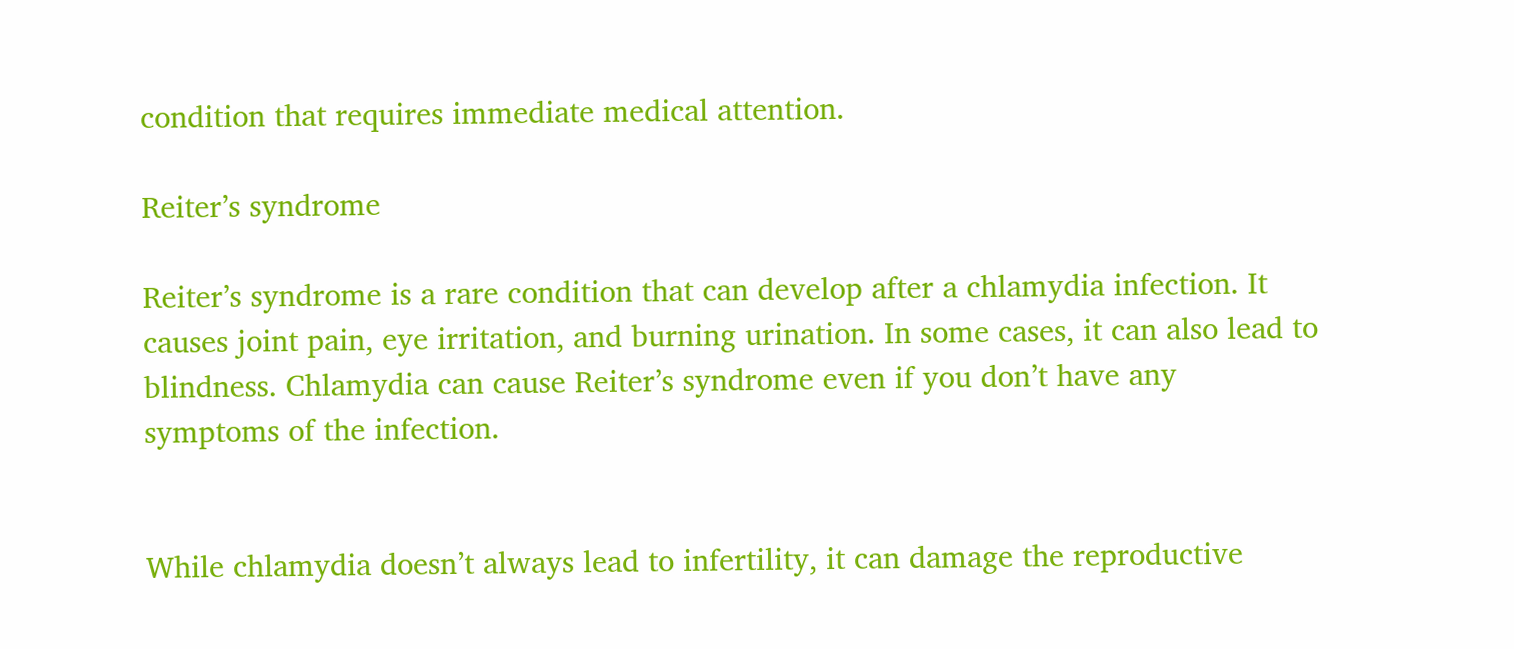condition that requires immediate medical attention.

Reiter’s syndrome

Reiter’s syndrome is a rare condition that can develop after a chlamydia infection. It causes joint pain, eye irritation, and burning urination. In some cases, it can also lead to blindness. Chlamydia can cause Reiter’s syndrome even if you don’t have any symptoms of the infection.


While chlamydia doesn’t always lead to infertility, it can damage the reproductive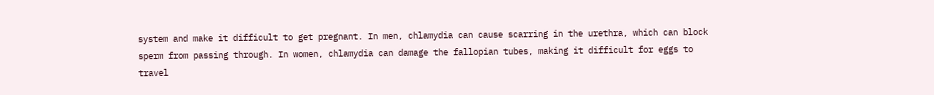system and make it difficult to get pregnant. In men, chlamydia can cause scarring in the urethra, which can block sperm from passing through. In women, chlamydia can damage the fallopian tubes, making it difficult for eggs to travel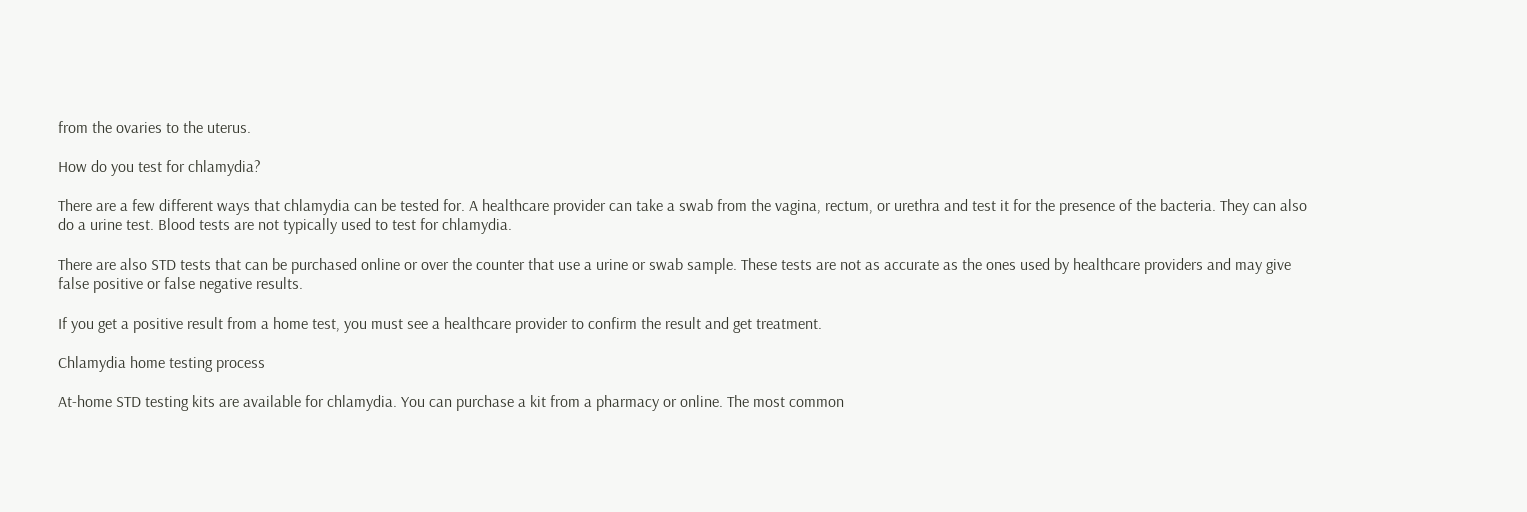from the ovaries to the uterus.

How do you test for chlamydia?

There are a few different ways that chlamydia can be tested for. A healthcare provider can take a swab from the vagina, rectum, or urethra and test it for the presence of the bacteria. They can also do a urine test. Blood tests are not typically used to test for chlamydia.

There are also STD tests that can be purchased online or over the counter that use a urine or swab sample. These tests are not as accurate as the ones used by healthcare providers and may give false positive or false negative results.

If you get a positive result from a home test, you must see a healthcare provider to confirm the result and get treatment.

Chlamydia home testing process

At-home STD testing kits are available for chlamydia. You can purchase a kit from a pharmacy or online. The most common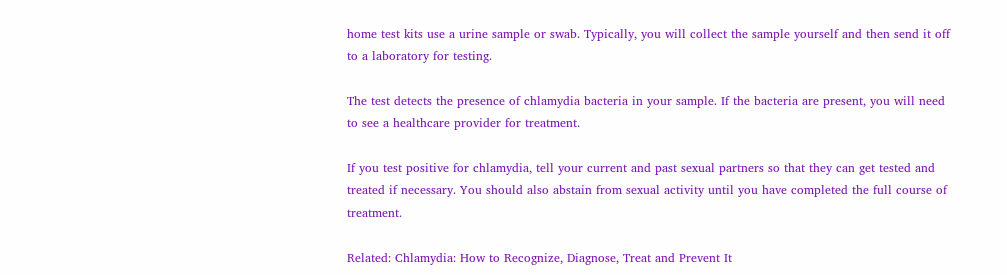home test kits use a urine sample or swab. Typically, you will collect the sample yourself and then send it off to a laboratory for testing.

The test detects the presence of chlamydia bacteria in your sample. If the bacteria are present, you will need to see a healthcare provider for treatment.

If you test positive for chlamydia, tell your current and past sexual partners so that they can get tested and treated if necessary. You should also abstain from sexual activity until you have completed the full course of treatment.

Related: Chlamydia: How to Recognize, Diagnose, Treat and Prevent It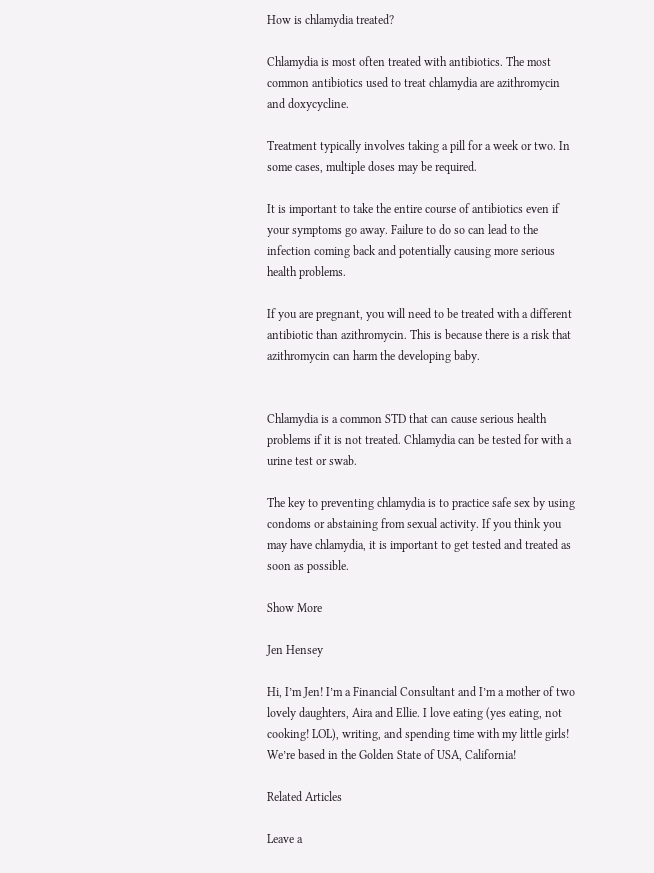How is chlamydia treated?

Chlamydia is most often treated with antibiotics. The most common antibiotics used to treat chlamydia are azithromycin and doxycycline.

Treatment typically involves taking a pill for a week or two. In some cases, multiple doses may be required.

It is important to take the entire course of antibiotics even if your symptoms go away. Failure to do so can lead to the infection coming back and potentially causing more serious health problems.

If you are pregnant, you will need to be treated with a different antibiotic than azithromycin. This is because there is a risk that azithromycin can harm the developing baby.


Chlamydia is a common STD that can cause serious health problems if it is not treated. Chlamydia can be tested for with a urine test or swab.

The key to preventing chlamydia is to practice safe sex by using condoms or abstaining from sexual activity. If you think you may have chlamydia, it is important to get tested and treated as soon as possible.

Show More

Jen Hensey

Hi, I’m Jen! I’m a Financial Consultant and I’m a mother of two lovely daughters, Aira and Ellie. I love eating (yes eating, not cooking! LOL), writing, and spending time with my little girls! We’re based in the Golden State of USA, California!

Related Articles

Leave a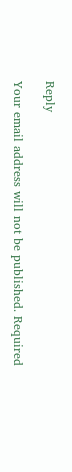Reply

Your email address will not be published. Required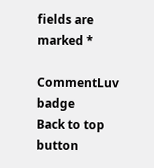fields are marked *

CommentLuv badge
Back to top button